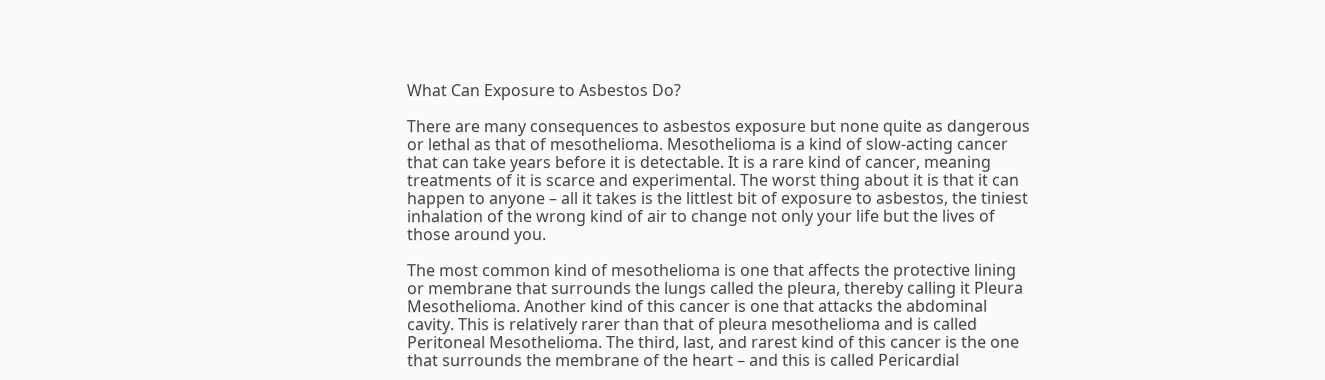What Can Exposure to Asbestos Do?

There are many consequences to asbestos exposure but none quite as dangerous or lethal as that of mesothelioma. Mesothelioma is a kind of slow-acting cancer that can take years before it is detectable. It is a rare kind of cancer, meaning treatments of it is scarce and experimental. The worst thing about it is that it can happen to anyone – all it takes is the littlest bit of exposure to asbestos, the tiniest inhalation of the wrong kind of air to change not only your life but the lives of those around you.

The most common kind of mesothelioma is one that affects the protective lining or membrane that surrounds the lungs called the pleura, thereby calling it Pleura Mesothelioma. Another kind of this cancer is one that attacks the abdominal cavity. This is relatively rarer than that of pleura mesothelioma and is called Peritoneal Mesothelioma. The third, last, and rarest kind of this cancer is the one that surrounds the membrane of the heart – and this is called Pericardial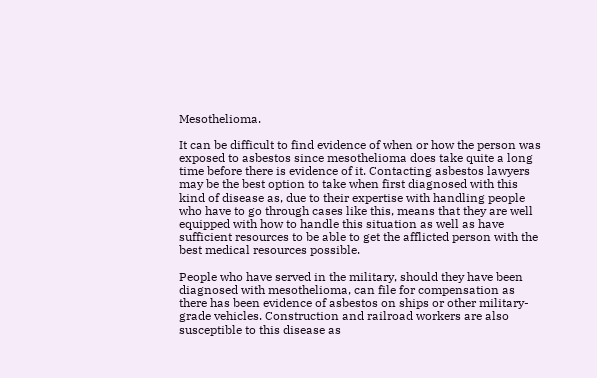Mesothelioma.

It can be difficult to find evidence of when or how the person was exposed to asbestos since mesothelioma does take quite a long time before there is evidence of it. Contacting asbestos lawyers may be the best option to take when first diagnosed with this kind of disease as, due to their expertise with handling people who have to go through cases like this, means that they are well equipped with how to handle this situation as well as have sufficient resources to be able to get the afflicted person with the best medical resources possible.

People who have served in the military, should they have been diagnosed with mesothelioma, can file for compensation as there has been evidence of asbestos on ships or other military-grade vehicles. Construction and railroad workers are also susceptible to this disease as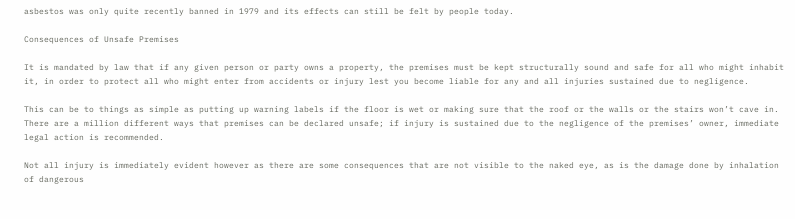asbestos was only quite recently banned in 1979 and its effects can still be felt by people today.

Consequences of Unsafe Premises

It is mandated by law that if any given person or party owns a property, the premises must be kept structurally sound and safe for all who might inhabit it, in order to protect all who might enter from accidents or injury lest you become liable for any and all injuries sustained due to negligence.

This can be to things as simple as putting up warning labels if the floor is wet or making sure that the roof or the walls or the stairs won’t cave in. There are a million different ways that premises can be declared unsafe; if injury is sustained due to the negligence of the premises’ owner, immediate legal action is recommended.

Not all injury is immediately evident however as there are some consequences that are not visible to the naked eye, as is the damage done by inhalation of dangerous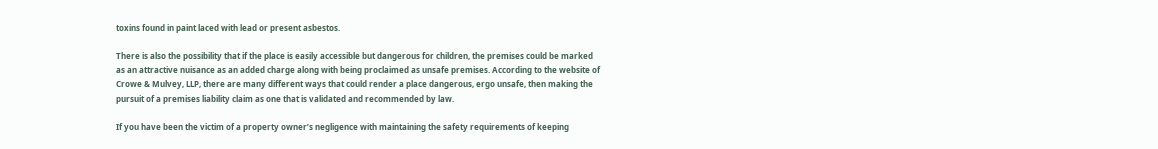toxins found in paint laced with lead or present asbestos.

There is also the possibility that if the place is easily accessible but dangerous for children, the premises could be marked as an attractive nuisance as an added charge along with being proclaimed as unsafe premises. According to the website of Crowe & Mulvey, LLP, there are many different ways that could render a place dangerous, ergo unsafe, then making the pursuit of a premises liability claim as one that is validated and recommended by law.

If you have been the victim of a property owner’s negligence with maintaining the safety requirements of keeping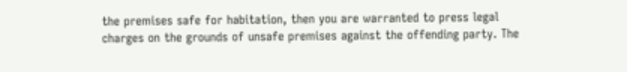the premises safe for habitation, then you are warranted to press legal charges on the grounds of unsafe premises against the offending party. The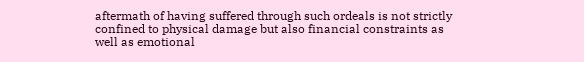aftermath of having suffered through such ordeals is not strictly confined to physical damage but also financial constraints as well as emotional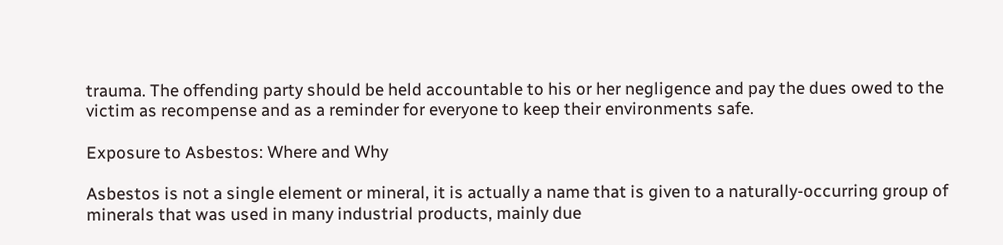trauma. The offending party should be held accountable to his or her negligence and pay the dues owed to the victim as recompense and as a reminder for everyone to keep their environments safe.

Exposure to Asbestos: Where and Why

Asbestos is not a single element or mineral, it is actually a name that is given to a naturally-occurring group of minerals that was used in many industrial products, mainly due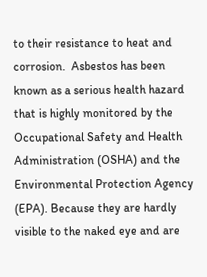to their resistance to heat and corrosion.  Asbestos has been known as a serious health hazard that is highly monitored by the Occupational Safety and Health Administration (OSHA) and the Environmental Protection Agency (EPA). Because they are hardly visible to the naked eye and are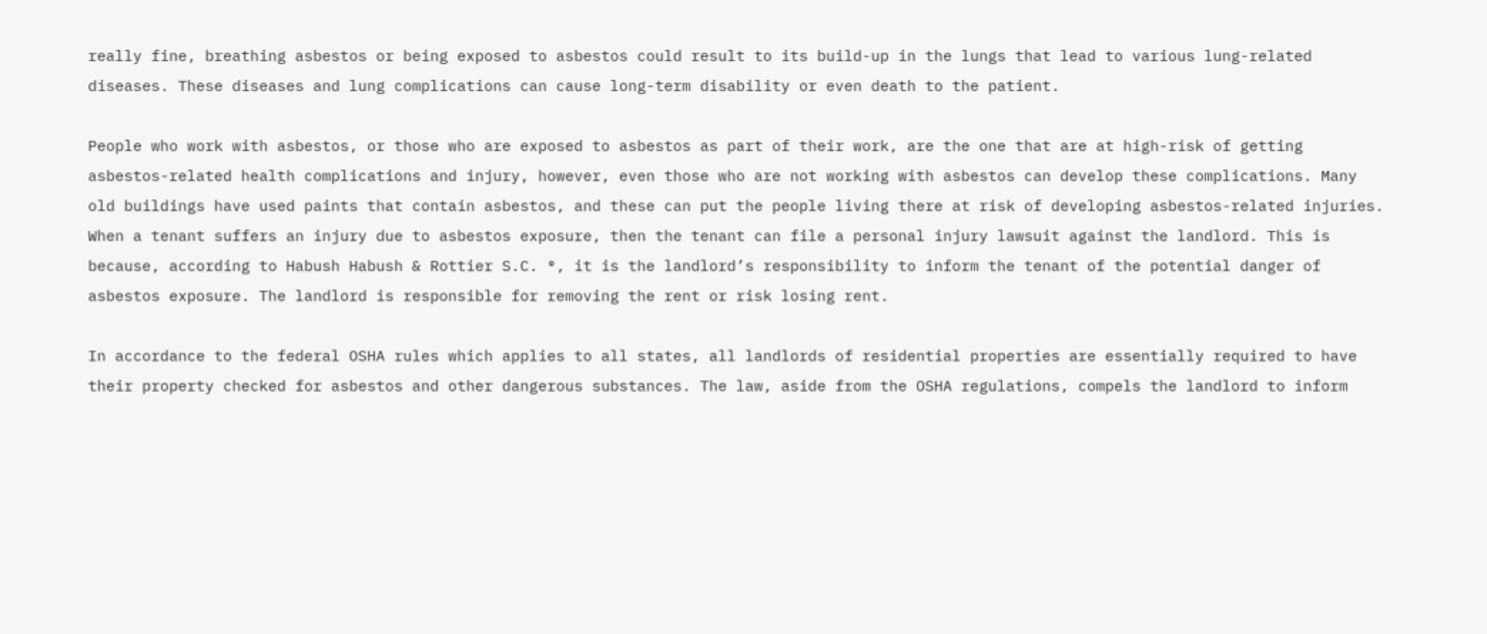really fine, breathing asbestos or being exposed to asbestos could result to its build-up in the lungs that lead to various lung-related diseases. These diseases and lung complications can cause long-term disability or even death to the patient.

People who work with asbestos, or those who are exposed to asbestos as part of their work, are the one that are at high-risk of getting asbestos-related health complications and injury, however, even those who are not working with asbestos can develop these complications. Many old buildings have used paints that contain asbestos, and these can put the people living there at risk of developing asbestos-related injuries. When a tenant suffers an injury due to asbestos exposure, then the tenant can file a personal injury lawsuit against the landlord. This is because, according to Habush Habush & Rottier S.C. ®, it is the landlord’s responsibility to inform the tenant of the potential danger of asbestos exposure. The landlord is responsible for removing the rent or risk losing rent.

In accordance to the federal OSHA rules which applies to all states, all landlords of residential properties are essentially required to have their property checked for asbestos and other dangerous substances. The law, aside from the OSHA regulations, compels the landlord to inform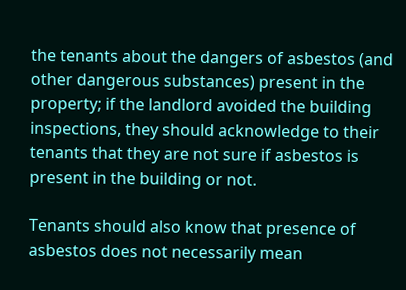the tenants about the dangers of asbestos (and other dangerous substances) present in the property; if the landlord avoided the building inspections, they should acknowledge to their tenants that they are not sure if asbestos is present in the building or not.

Tenants should also know that presence of asbestos does not necessarily mean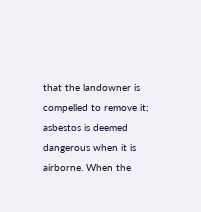that the landowner is compelled to remove it; asbestos is deemed dangerous when it is airborne. When the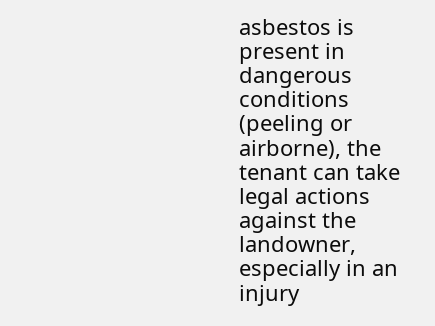asbestos is present in dangerous conditions (peeling or airborne), the tenant can take legal actions against the landowner, especially in an injury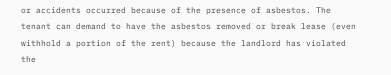or accidents occurred because of the presence of asbestos. The tenant can demand to have the asbestos removed or break lease (even withhold a portion of the rent) because the landlord has violated the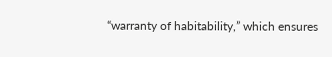“warranty of habitability,” which ensures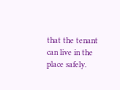that the tenant can live in the place safely.